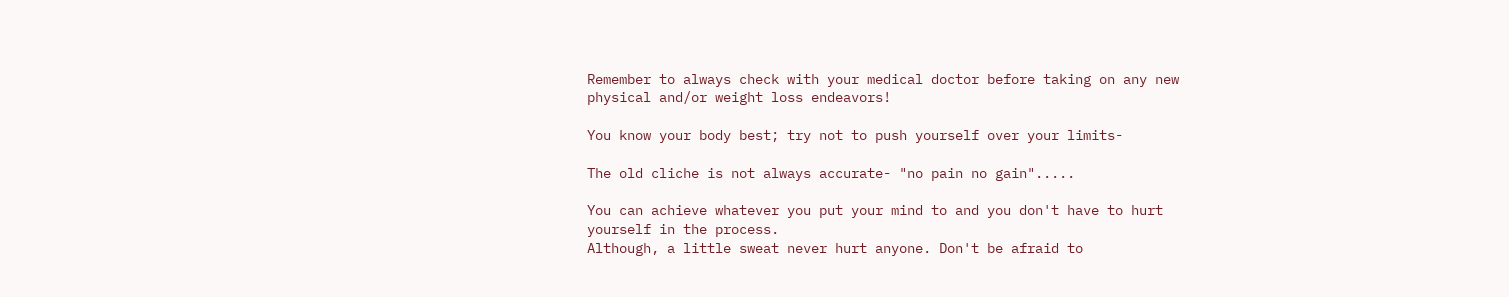Remember to always check with your medical doctor before taking on any new physical and/or weight loss endeavors!

You know your body best; try not to push yourself over your limits-

The old cliche is not always accurate- "no pain no gain".....

You can achieve whatever you put your mind to and you don't have to hurt yourself in the process.
Although, a little sweat never hurt anyone. Don't be afraid to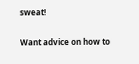sweat!

Want advice on how to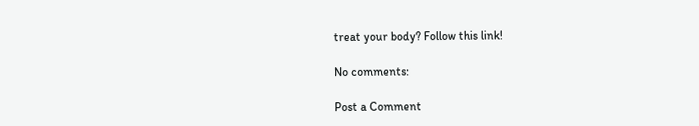treat your body? Follow this link!

No comments:

Post a Comment